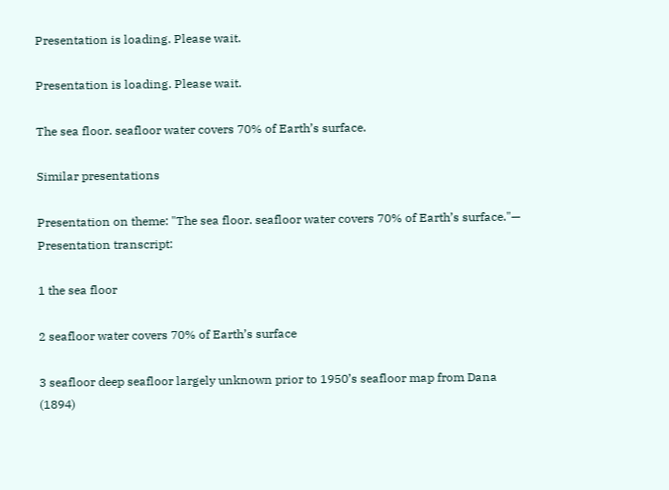Presentation is loading. Please wait.

Presentation is loading. Please wait.

The sea floor. seafloor water covers 70% of Earth’s surface.

Similar presentations

Presentation on theme: "The sea floor. seafloor water covers 70% of Earth’s surface."— Presentation transcript:

1 the sea floor

2 seafloor water covers 70% of Earth’s surface

3 seafloor deep seafloor largely unknown prior to 1950’s seafloor map from Dana (1894)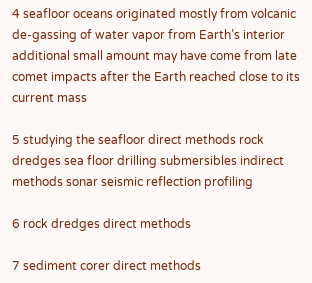4 seafloor oceans originated mostly from volcanic de-gassing of water vapor from Earth’s interior additional small amount may have come from late comet impacts after the Earth reached close to its current mass

5 studying the seafloor direct methods rock dredges sea floor drilling submersibles indirect methods sonar seismic reflection profiling

6 rock dredges direct methods

7 sediment corer direct methods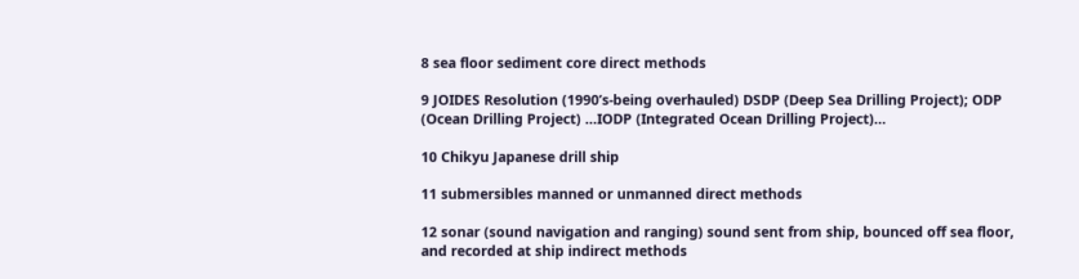8 sea floor sediment core direct methods

9 JOIDES Resolution (1990’s-being overhauled) DSDP (Deep Sea Drilling Project); ODP (Ocean Drilling Project) …IODP (Integrated Ocean Drilling Project)…

10 Chikyu Japanese drill ship

11 submersibles manned or unmanned direct methods

12 sonar (sound navigation and ranging) sound sent from ship, bounced off sea floor, and recorded at ship indirect methods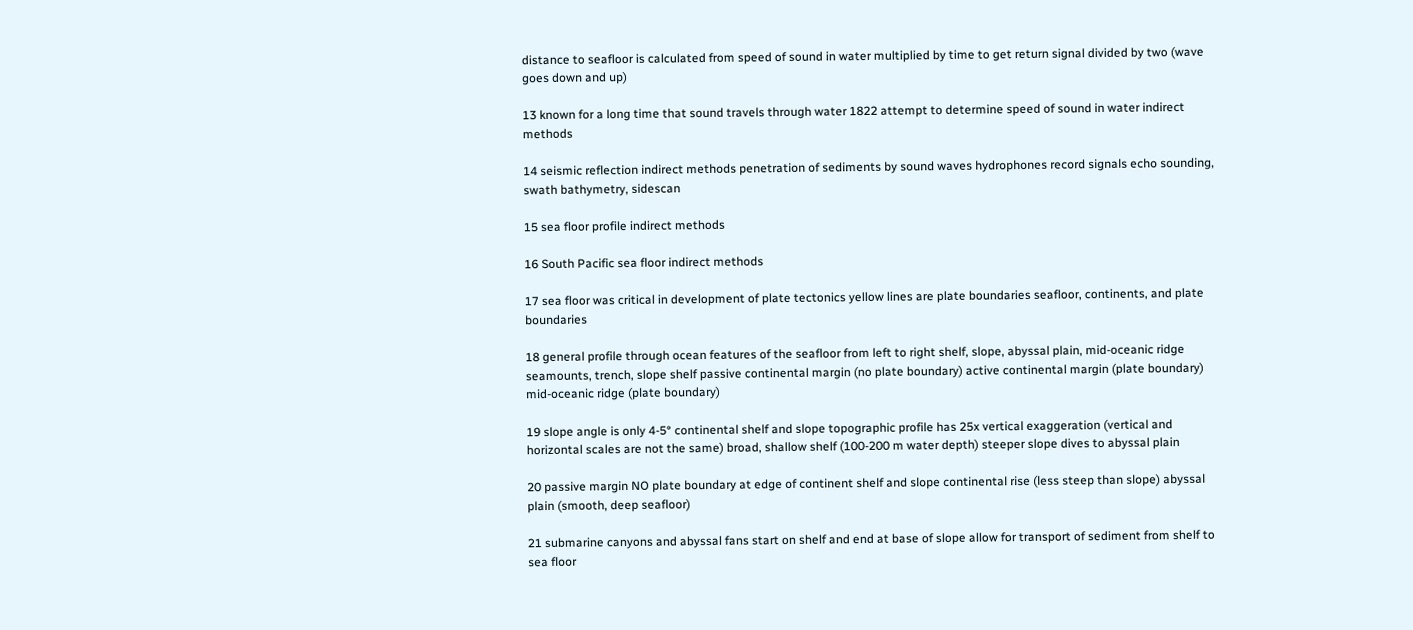distance to seafloor is calculated from speed of sound in water multiplied by time to get return signal divided by two (wave goes down and up)

13 known for a long time that sound travels through water 1822 attempt to determine speed of sound in water indirect methods

14 seismic reflection indirect methods penetration of sediments by sound waves hydrophones record signals echo sounding, swath bathymetry, sidescan

15 sea floor profile indirect methods

16 South Pacific sea floor indirect methods

17 sea floor was critical in development of plate tectonics yellow lines are plate boundaries seafloor, continents, and plate boundaries

18 general profile through ocean features of the seafloor from left to right shelf, slope, abyssal plain, mid-oceanic ridge seamounts, trench, slope shelf passive continental margin (no plate boundary) active continental margin (plate boundary) mid-oceanic ridge (plate boundary)

19 slope angle is only 4-5° continental shelf and slope topographic profile has 25x vertical exaggeration (vertical and horizontal scales are not the same) broad, shallow shelf (100-200 m water depth) steeper slope dives to abyssal plain

20 passive margin NO plate boundary at edge of continent shelf and slope continental rise (less steep than slope) abyssal plain (smooth, deep seafloor)

21 submarine canyons and abyssal fans start on shelf and end at base of slope allow for transport of sediment from shelf to sea floor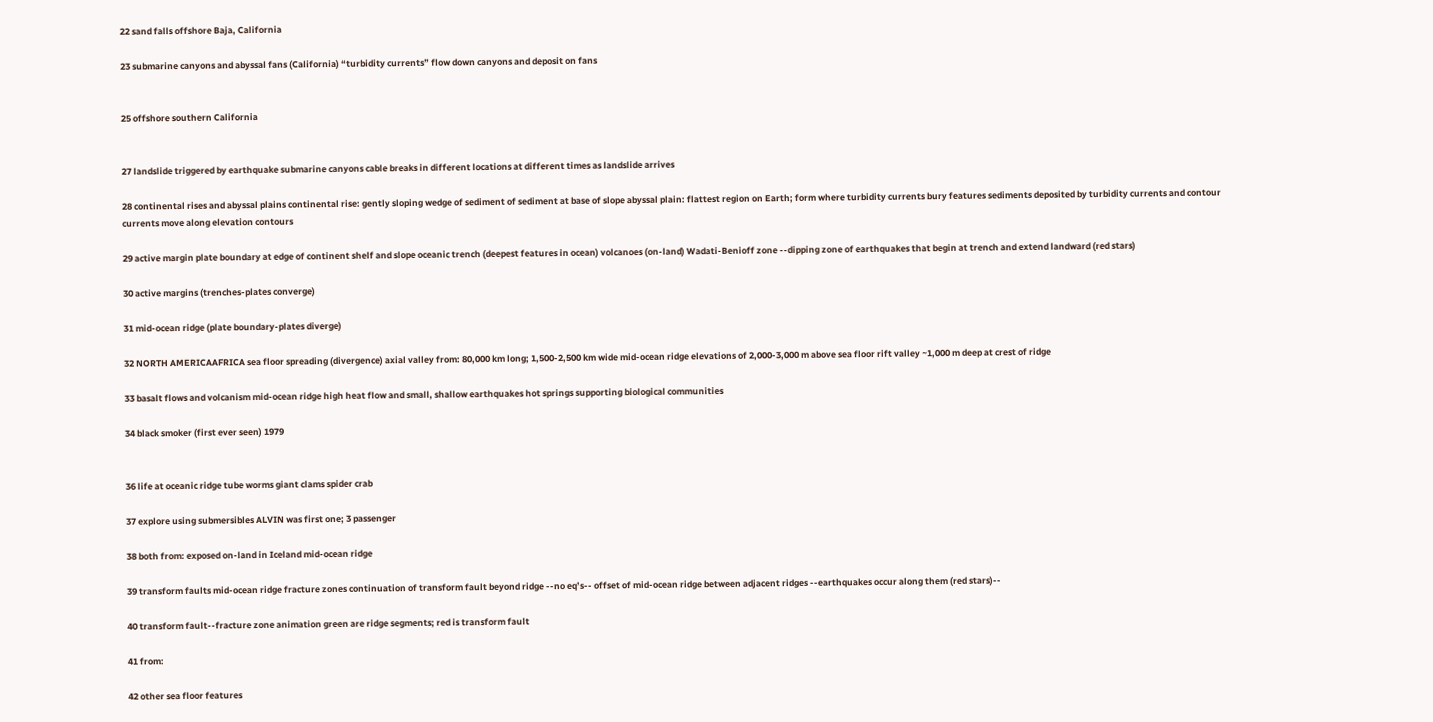22 sand falls offshore Baja, California

23 submarine canyons and abyssal fans (California) “turbidity currents” flow down canyons and deposit on fans


25 offshore southern California


27 landslide triggered by earthquake submarine canyons cable breaks in different locations at different times as landslide arrives

28 continental rises and abyssal plains continental rise: gently sloping wedge of sediment of sediment at base of slope abyssal plain: flattest region on Earth; form where turbidity currents bury features sediments deposited by turbidity currents and contour currents move along elevation contours

29 active margin plate boundary at edge of continent shelf and slope oceanic trench (deepest features in ocean) volcanoes (on-land) Wadati-Benioff zone --dipping zone of earthquakes that begin at trench and extend landward (red stars)

30 active margins (trenches-plates converge)

31 mid-ocean ridge (plate boundary-plates diverge)

32 NORTH AMERICAAFRICA sea floor spreading (divergence) axial valley from: 80,000 km long; 1,500-2,500 km wide mid-ocean ridge elevations of 2,000-3,000 m above sea floor rift valley ~1,000 m deep at crest of ridge

33 basalt flows and volcanism mid-ocean ridge high heat flow and small, shallow earthquakes hot springs supporting biological communities

34 black smoker (first ever seen) 1979


36 life at oceanic ridge tube worms giant clams spider crab

37 explore using submersibles ALVIN was first one; 3 passenger

38 both from: exposed on-land in Iceland mid-ocean ridge

39 transform faults mid-ocean ridge fracture zones continuation of transform fault beyond ridge --no eq’s-- offset of mid-ocean ridge between adjacent ridges --earthquakes occur along them (red stars)--

40 transform fault--fracture zone animation green are ridge segments; red is transform fault

41 from:

42 other sea floor features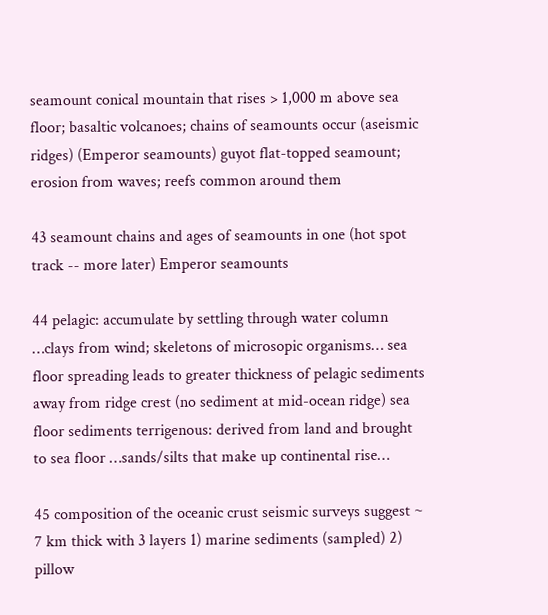seamount conical mountain that rises > 1,000 m above sea floor; basaltic volcanoes; chains of seamounts occur (aseismic ridges) (Emperor seamounts) guyot flat-topped seamount; erosion from waves; reefs common around them

43 seamount chains and ages of seamounts in one (hot spot track -- more later) Emperor seamounts

44 pelagic: accumulate by settling through water column …clays from wind; skeletons of microsopic organisms… sea floor spreading leads to greater thickness of pelagic sediments away from ridge crest (no sediment at mid-ocean ridge) sea floor sediments terrigenous: derived from land and brought to sea floor …sands/silts that make up continental rise…

45 composition of the oceanic crust seismic surveys suggest ~ 7 km thick with 3 layers 1) marine sediments (sampled) 2) pillow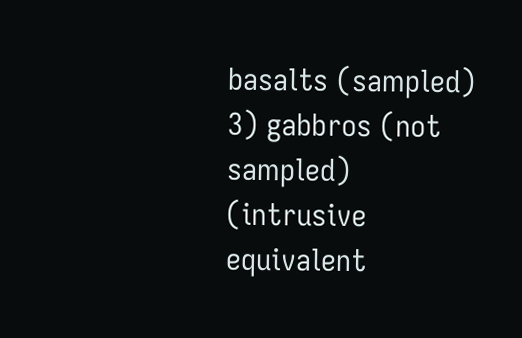basalts (sampled) 3) gabbros (not sampled) (intrusive equivalent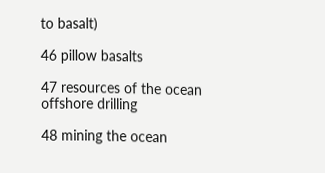to basalt)

46 pillow basalts

47 resources of the ocean offshore drilling

48 mining the ocean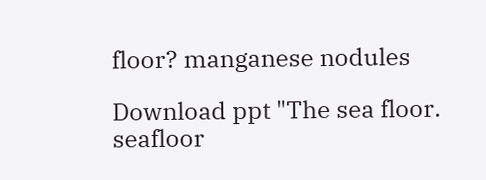floor? manganese nodules

Download ppt "The sea floor. seafloor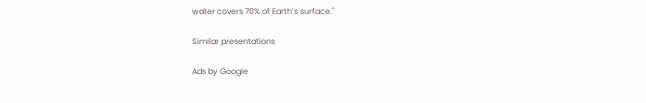water covers 70% of Earth’s surface."

Similar presentations

Ads by Google